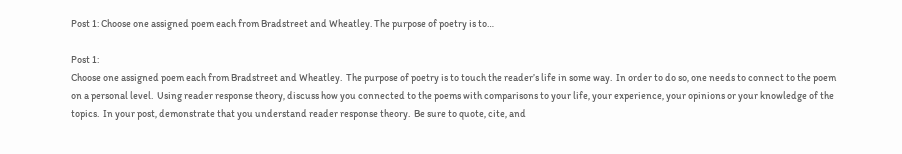Post 1: Choose one assigned poem each from Bradstreet and Wheatley. The purpose of poetry is to…

Post 1:
Choose one assigned poem each from Bradstreet and Wheatley.  The purpose of poetry is to touch the reader’s life in some way.  In order to do so, one needs to connect to the poem on a personal level.  Using reader response theory, discuss how you connected to the poems with comparisons to your life, your experience, your opinions or your knowledge of the topics.  In your post, demonstrate that you understand reader response theory.  Be sure to quote, cite, and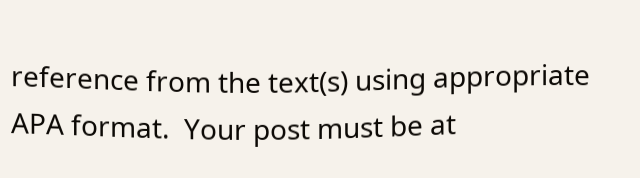reference from the text(s) using appropriate APA format.  Your post must be at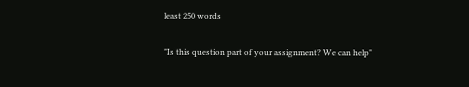least 250 words

"Is this question part of your assignment? We can help"